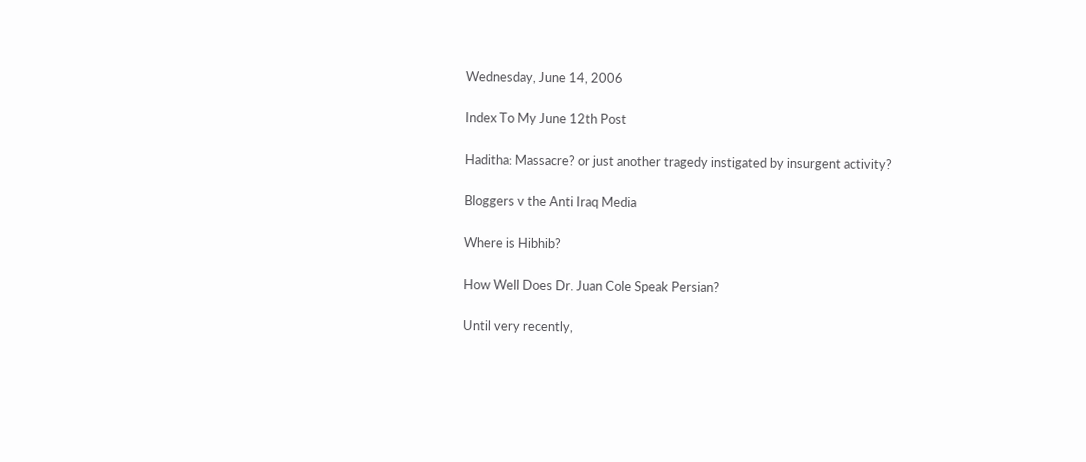Wednesday, June 14, 2006

Index To My June 12th Post

Haditha: Massacre? or just another tragedy instigated by insurgent activity?

Bloggers v the Anti Iraq Media

Where is Hibhib?

How Well Does Dr. Juan Cole Speak Persian?

Until very recently,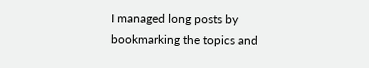I managed long posts by bookmarking the topics and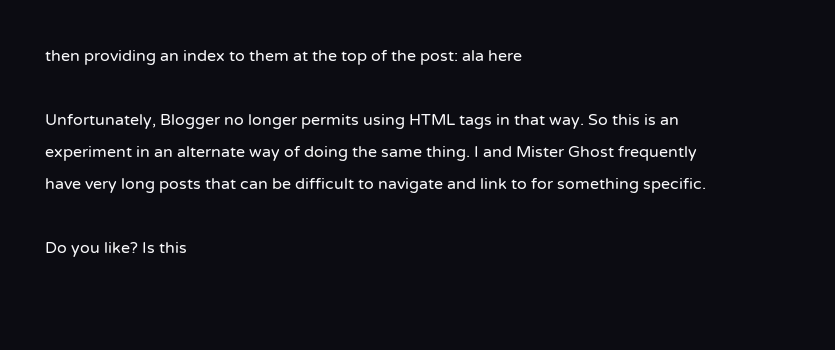then providing an index to them at the top of the post: ala here

Unfortunately, Blogger no longer permits using HTML tags in that way. So this is an experiment in an alternate way of doing the same thing. I and Mister Ghost frequently have very long posts that can be difficult to navigate and link to for something specific.

Do you like? Is this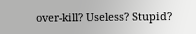over-kill? Useless? Stupid?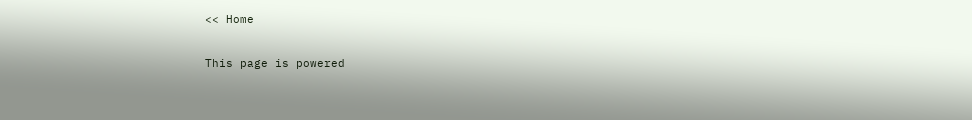<< Home

This page is powered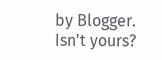by Blogger. Isn't yours?